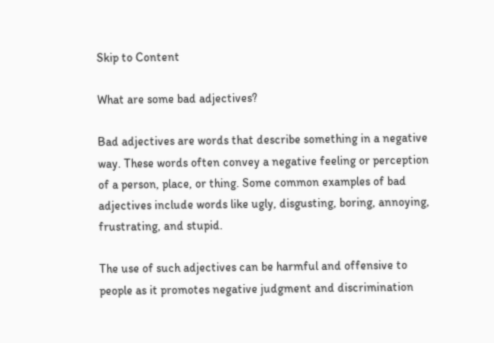Skip to Content

What are some bad adjectives?

Bad adjectives are words that describe something in a negative way. These words often convey a negative feeling or perception of a person, place, or thing. Some common examples of bad adjectives include words like ugly, disgusting, boring, annoying, frustrating, and stupid.

The use of such adjectives can be harmful and offensive to people as it promotes negative judgment and discrimination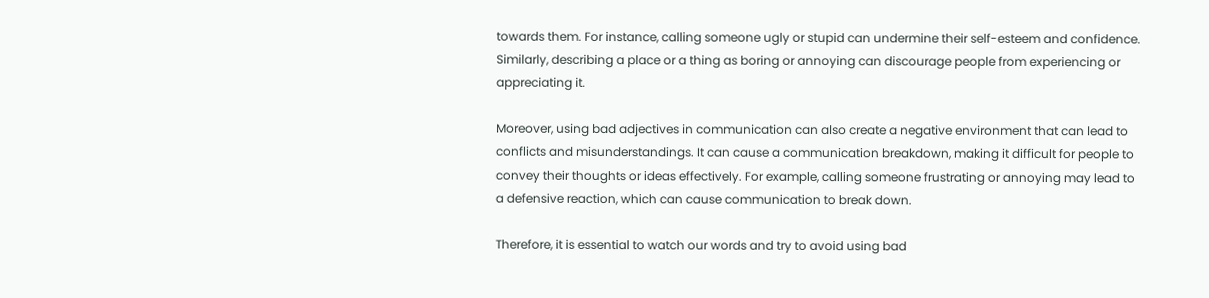towards them. For instance, calling someone ugly or stupid can undermine their self-esteem and confidence. Similarly, describing a place or a thing as boring or annoying can discourage people from experiencing or appreciating it.

Moreover, using bad adjectives in communication can also create a negative environment that can lead to conflicts and misunderstandings. It can cause a communication breakdown, making it difficult for people to convey their thoughts or ideas effectively. For example, calling someone frustrating or annoying may lead to a defensive reaction, which can cause communication to break down.

Therefore, it is essential to watch our words and try to avoid using bad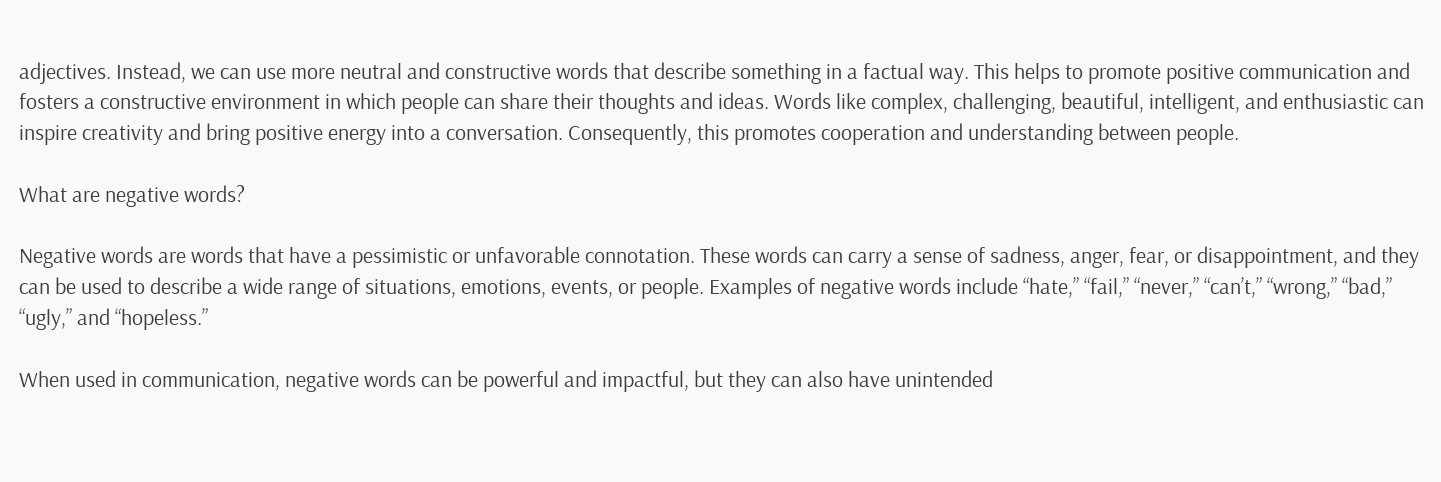adjectives. Instead, we can use more neutral and constructive words that describe something in a factual way. This helps to promote positive communication and fosters a constructive environment in which people can share their thoughts and ideas. Words like complex, challenging, beautiful, intelligent, and enthusiastic can inspire creativity and bring positive energy into a conversation. Consequently, this promotes cooperation and understanding between people.

What are negative words?

Negative words are words that have a pessimistic or unfavorable connotation. These words can carry a sense of sadness, anger, fear, or disappointment, and they can be used to describe a wide range of situations, emotions, events, or people. Examples of negative words include “hate,” “fail,” “never,” “can’t,” “wrong,” “bad,” “ugly,” and “hopeless.”

When used in communication, negative words can be powerful and impactful, but they can also have unintended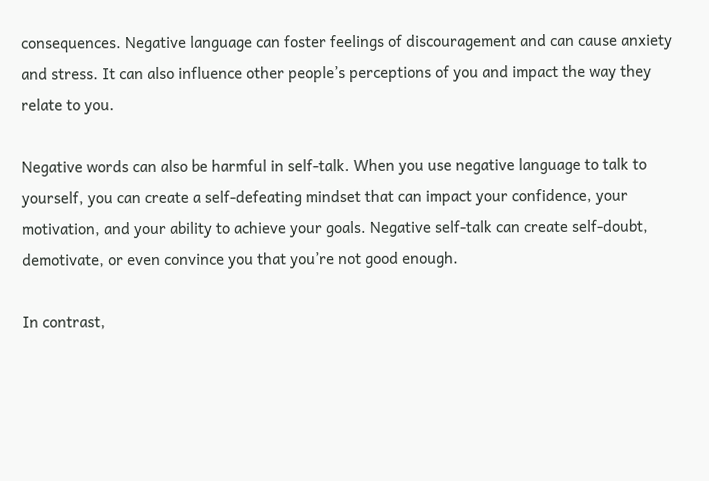consequences. Negative language can foster feelings of discouragement and can cause anxiety and stress. It can also influence other people’s perceptions of you and impact the way they relate to you.

Negative words can also be harmful in self-talk. When you use negative language to talk to yourself, you can create a self-defeating mindset that can impact your confidence, your motivation, and your ability to achieve your goals. Negative self-talk can create self-doubt, demotivate, or even convince you that you’re not good enough.

In contrast,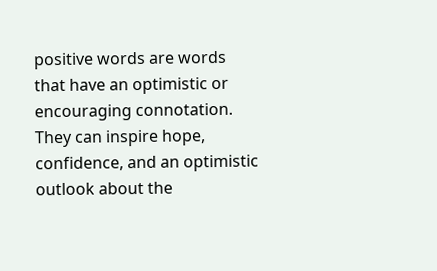positive words are words that have an optimistic or encouraging connotation. They can inspire hope, confidence, and an optimistic outlook about the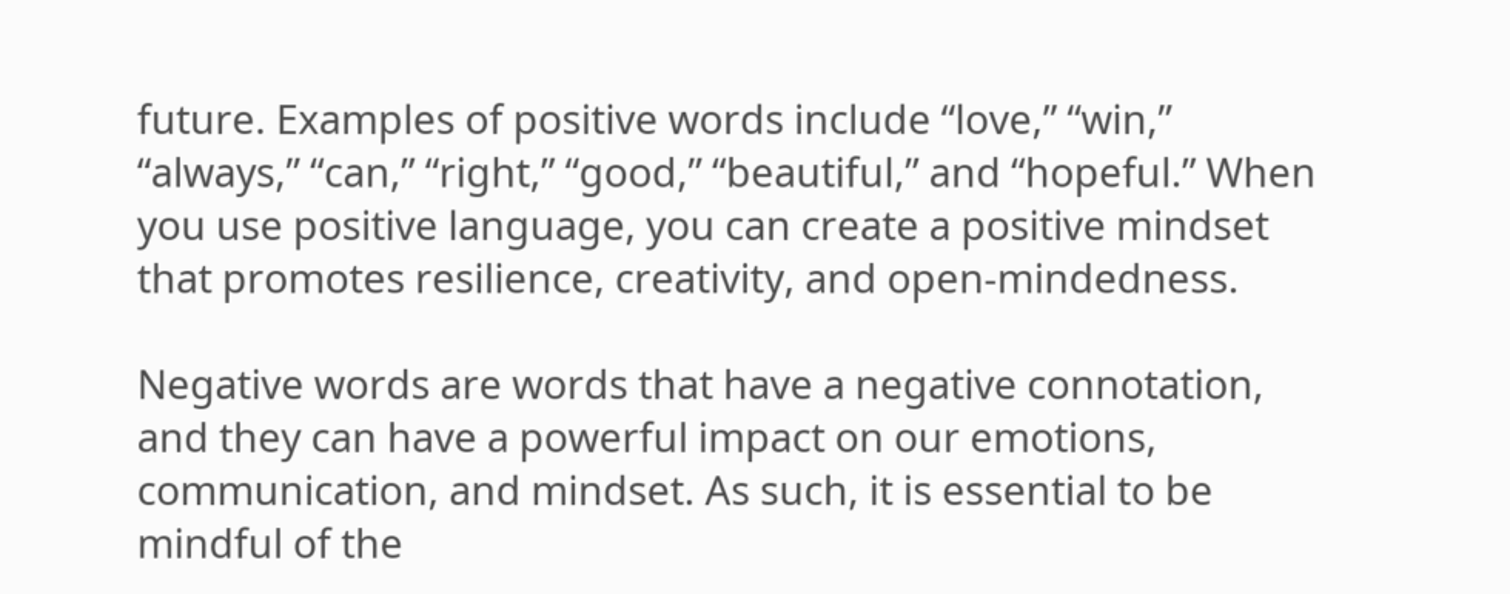future. Examples of positive words include “love,” “win,” “always,” “can,” “right,” “good,” “beautiful,” and “hopeful.” When you use positive language, you can create a positive mindset that promotes resilience, creativity, and open-mindedness.

Negative words are words that have a negative connotation, and they can have a powerful impact on our emotions, communication, and mindset. As such, it is essential to be mindful of the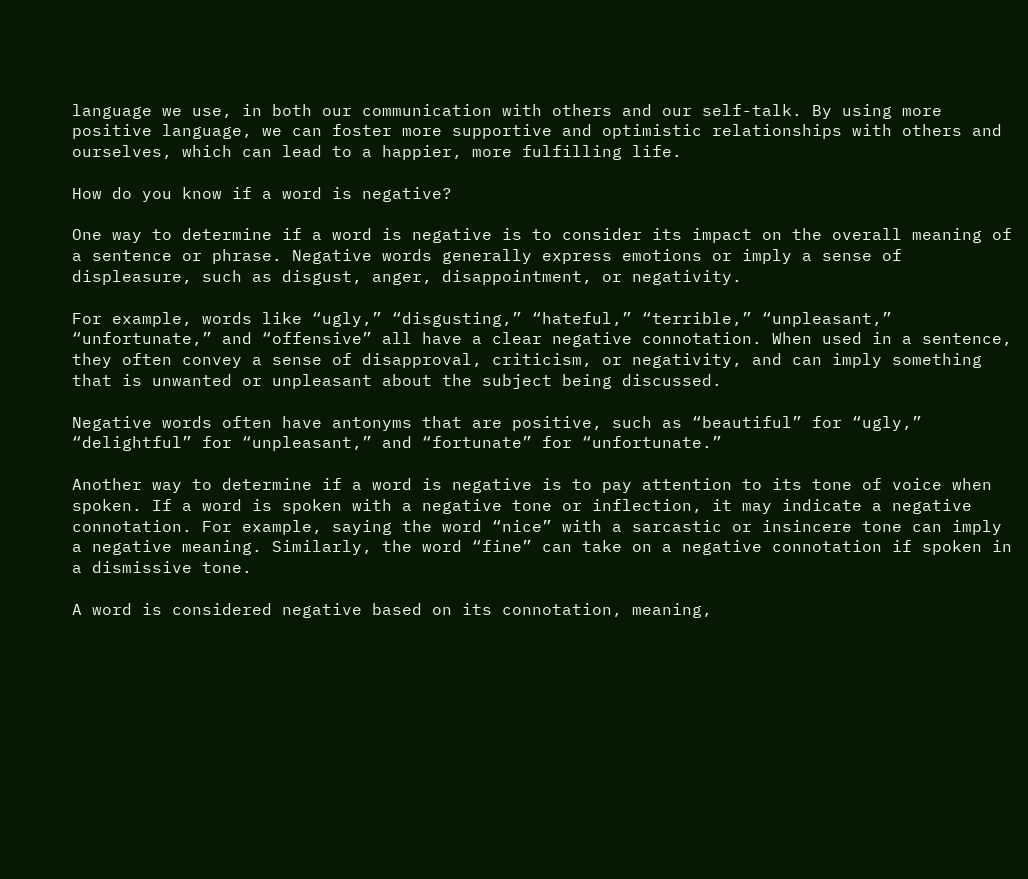language we use, in both our communication with others and our self-talk. By using more positive language, we can foster more supportive and optimistic relationships with others and ourselves, which can lead to a happier, more fulfilling life.

How do you know if a word is negative?

One way to determine if a word is negative is to consider its impact on the overall meaning of a sentence or phrase. Negative words generally express emotions or imply a sense of displeasure, such as disgust, anger, disappointment, or negativity.

For example, words like “ugly,” “disgusting,” “hateful,” “terrible,” “unpleasant,” “unfortunate,” and “offensive” all have a clear negative connotation. When used in a sentence, they often convey a sense of disapproval, criticism, or negativity, and can imply something that is unwanted or unpleasant about the subject being discussed.

Negative words often have antonyms that are positive, such as “beautiful” for “ugly,” “delightful” for “unpleasant,” and “fortunate” for “unfortunate.”

Another way to determine if a word is negative is to pay attention to its tone of voice when spoken. If a word is spoken with a negative tone or inflection, it may indicate a negative connotation. For example, saying the word “nice” with a sarcastic or insincere tone can imply a negative meaning. Similarly, the word “fine” can take on a negative connotation if spoken in a dismissive tone.

A word is considered negative based on its connotation, meaning,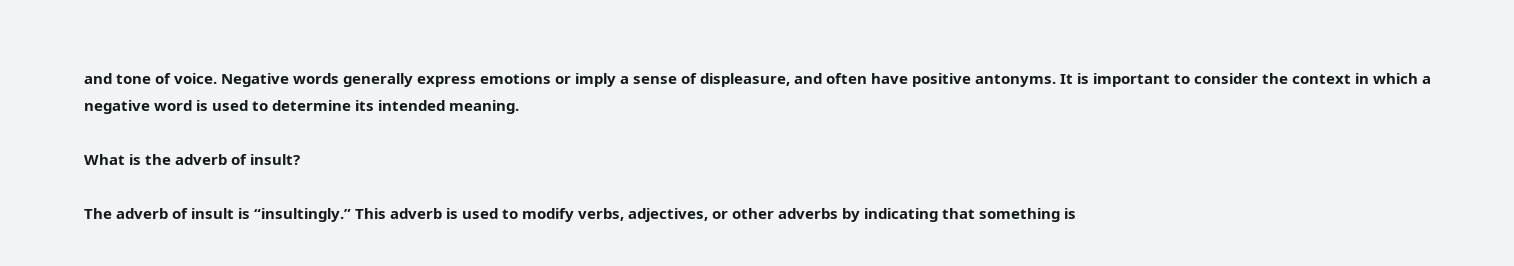and tone of voice. Negative words generally express emotions or imply a sense of displeasure, and often have positive antonyms. It is important to consider the context in which a negative word is used to determine its intended meaning.

What is the adverb of insult?

The adverb of insult is “insultingly.” This adverb is used to modify verbs, adjectives, or other adverbs by indicating that something is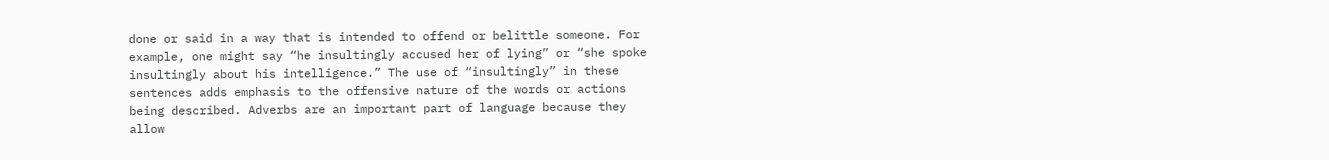done or said in a way that is intended to offend or belittle someone. For example, one might say “he insultingly accused her of lying” or “she spoke insultingly about his intelligence.” The use of “insultingly” in these sentences adds emphasis to the offensive nature of the words or actions being described. Adverbs are an important part of language because they allow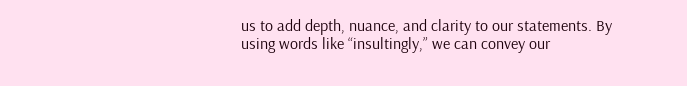us to add depth, nuance, and clarity to our statements. By using words like “insultingly,” we can convey our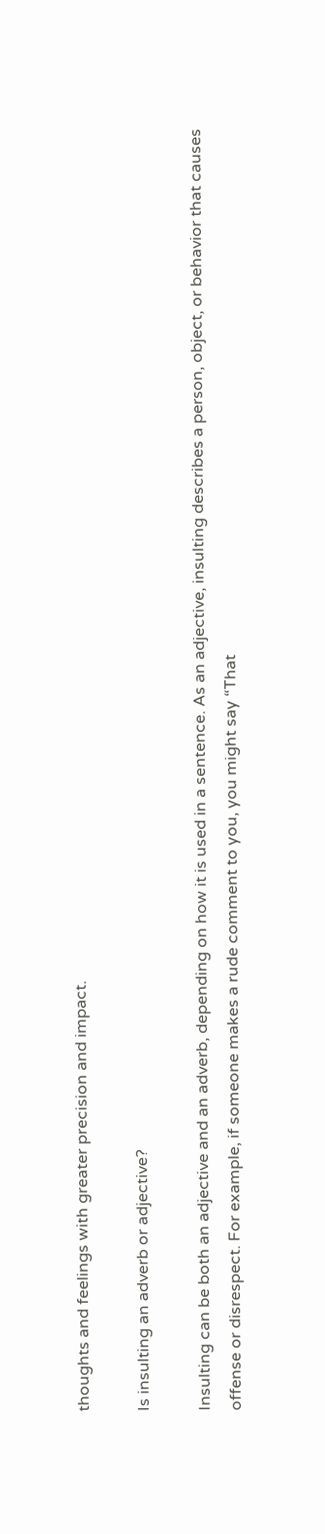thoughts and feelings with greater precision and impact.

Is insulting an adverb or adjective?

Insulting can be both an adjective and an adverb, depending on how it is used in a sentence. As an adjective, insulting describes a person, object, or behavior that causes offense or disrespect. For example, if someone makes a rude comment to you, you might say “That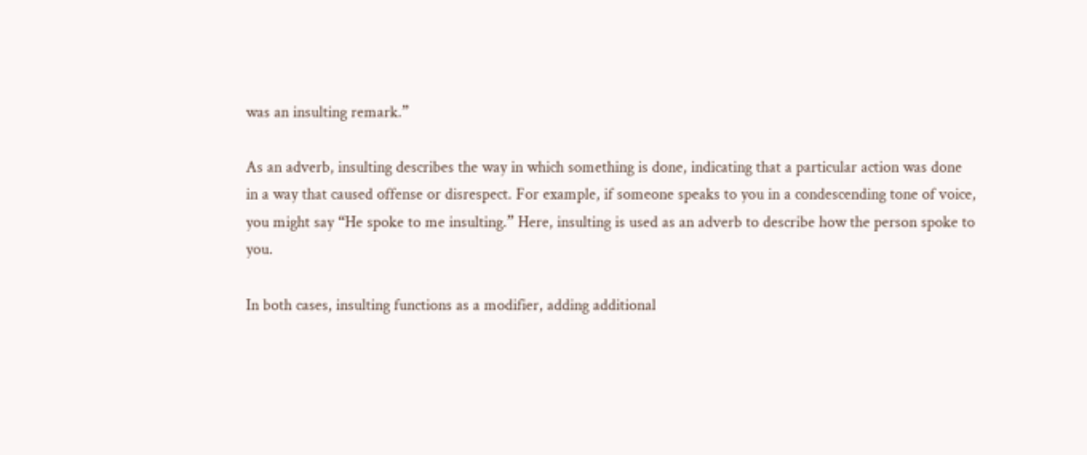was an insulting remark.”

As an adverb, insulting describes the way in which something is done, indicating that a particular action was done in a way that caused offense or disrespect. For example, if someone speaks to you in a condescending tone of voice, you might say “He spoke to me insulting.” Here, insulting is used as an adverb to describe how the person spoke to you.

In both cases, insulting functions as a modifier, adding additional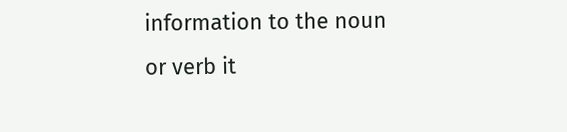information to the noun or verb it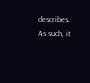describes. As such, it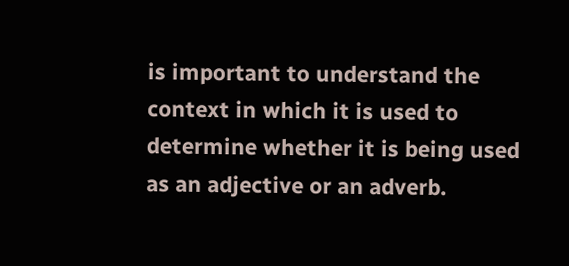is important to understand the context in which it is used to determine whether it is being used as an adjective or an adverb.